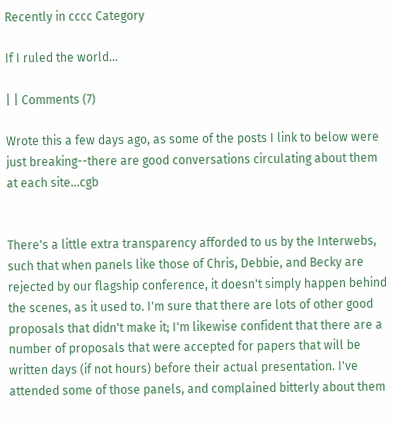Recently in cccc Category

If I ruled the world...

| | Comments (7)

Wrote this a few days ago, as some of the posts I link to below were just breaking--there are good conversations circulating about them at each site...cgb


There's a little extra transparency afforded to us by the Interwebs, such that when panels like those of Chris, Debbie, and Becky are rejected by our flagship conference, it doesn't simply happen behind the scenes, as it used to. I'm sure that there are lots of other good proposals that didn't make it; I'm likewise confident that there are a number of proposals that were accepted for papers that will be written days (if not hours) before their actual presentation. I've attended some of those panels, and complained bitterly about them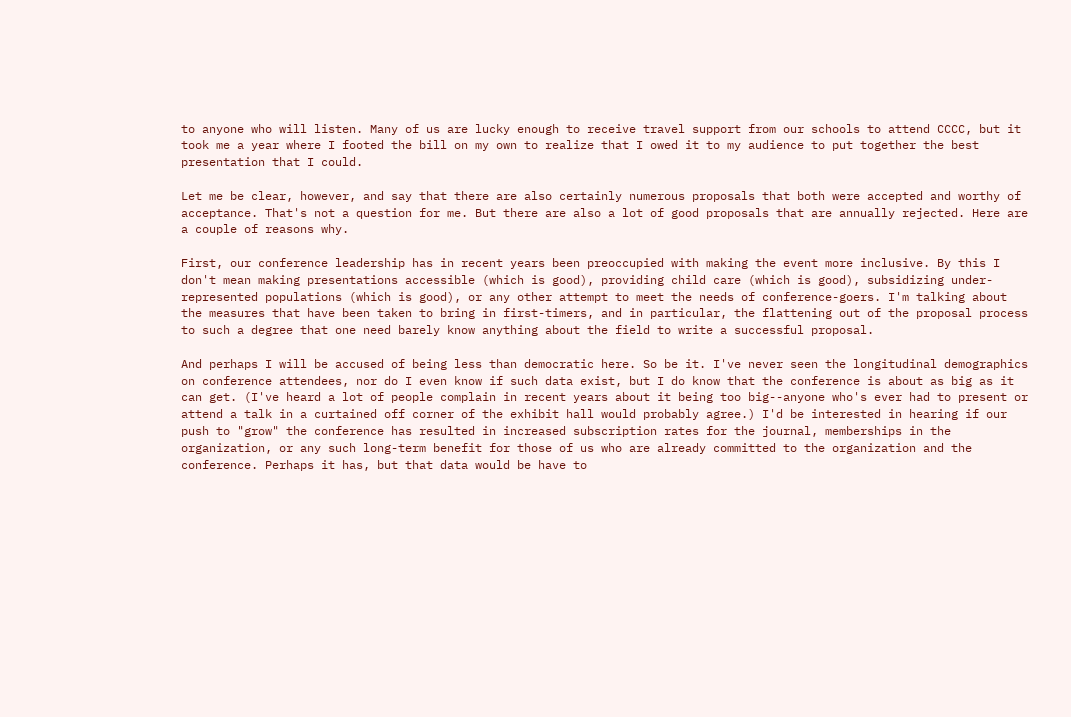to anyone who will listen. Many of us are lucky enough to receive travel support from our schools to attend CCCC, but it took me a year where I footed the bill on my own to realize that I owed it to my audience to put together the best presentation that I could.

Let me be clear, however, and say that there are also certainly numerous proposals that both were accepted and worthy of acceptance. That's not a question for me. But there are also a lot of good proposals that are annually rejected. Here are a couple of reasons why.

First, our conference leadership has in recent years been preoccupied with making the event more inclusive. By this I don't mean making presentations accessible (which is good), providing child care (which is good), subsidizing under-represented populations (which is good), or any other attempt to meet the needs of conference-goers. I'm talking about the measures that have been taken to bring in first-timers, and in particular, the flattening out of the proposal process to such a degree that one need barely know anything about the field to write a successful proposal.

And perhaps I will be accused of being less than democratic here. So be it. I've never seen the longitudinal demographics on conference attendees, nor do I even know if such data exist, but I do know that the conference is about as big as it can get. (I've heard a lot of people complain in recent years about it being too big--anyone who's ever had to present or attend a talk in a curtained off corner of the exhibit hall would probably agree.) I'd be interested in hearing if our push to "grow" the conference has resulted in increased subscription rates for the journal, memberships in the organization, or any such long-term benefit for those of us who are already committed to the organization and the conference. Perhaps it has, but that data would be have to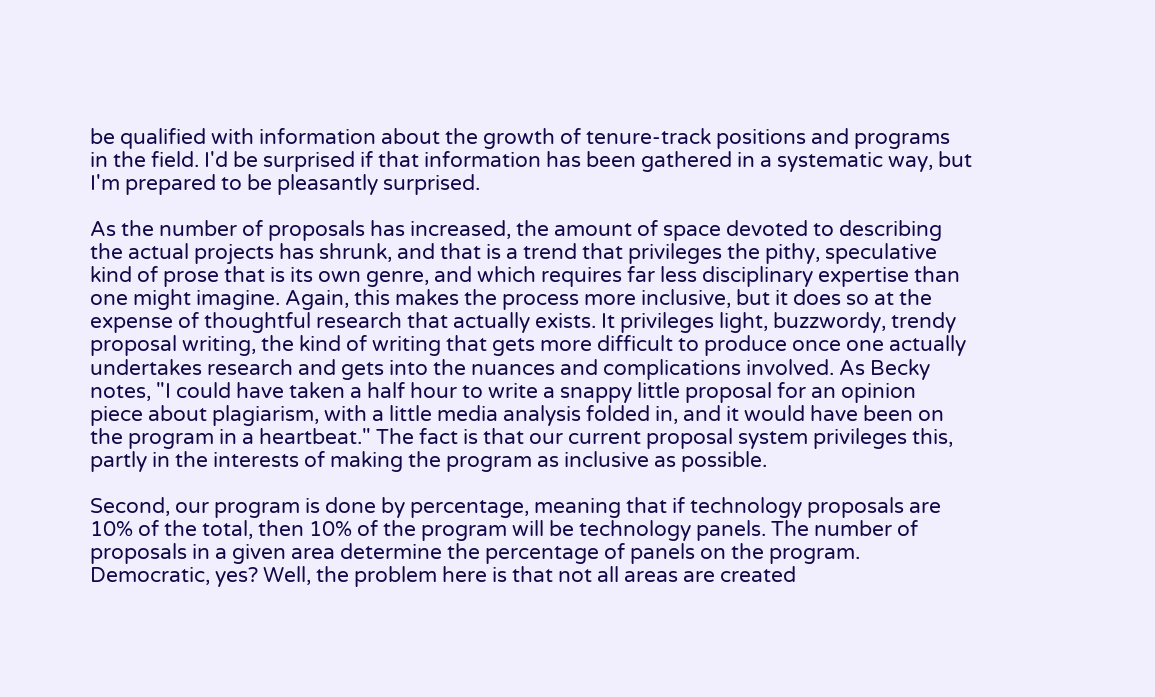be qualified with information about the growth of tenure-track positions and programs in the field. I'd be surprised if that information has been gathered in a systematic way, but I'm prepared to be pleasantly surprised.

As the number of proposals has increased, the amount of space devoted to describing the actual projects has shrunk, and that is a trend that privileges the pithy, speculative kind of prose that is its own genre, and which requires far less disciplinary expertise than one might imagine. Again, this makes the process more inclusive, but it does so at the expense of thoughtful research that actually exists. It privileges light, buzzwordy, trendy proposal writing, the kind of writing that gets more difficult to produce once one actually undertakes research and gets into the nuances and complications involved. As Becky notes, "I could have taken a half hour to write a snappy little proposal for an opinion piece about plagiarism, with a little media analysis folded in, and it would have been on the program in a heartbeat." The fact is that our current proposal system privileges this, partly in the interests of making the program as inclusive as possible.

Second, our program is done by percentage, meaning that if technology proposals are 10% of the total, then 10% of the program will be technology panels. The number of proposals in a given area determine the percentage of panels on the program. Democratic, yes? Well, the problem here is that not all areas are created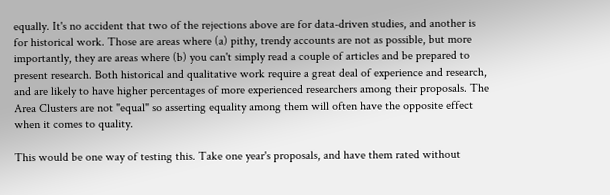equally. It's no accident that two of the rejections above are for data-driven studies, and another is for historical work. Those are areas where (a) pithy, trendy accounts are not as possible, but more importantly, they are areas where (b) you can't simply read a couple of articles and be prepared to present research. Both historical and qualitative work require a great deal of experience and research, and are likely to have higher percentages of more experienced researchers among their proposals. The Area Clusters are not "equal" so asserting equality among them will often have the opposite effect when it comes to quality.

This would be one way of testing this. Take one year's proposals, and have them rated without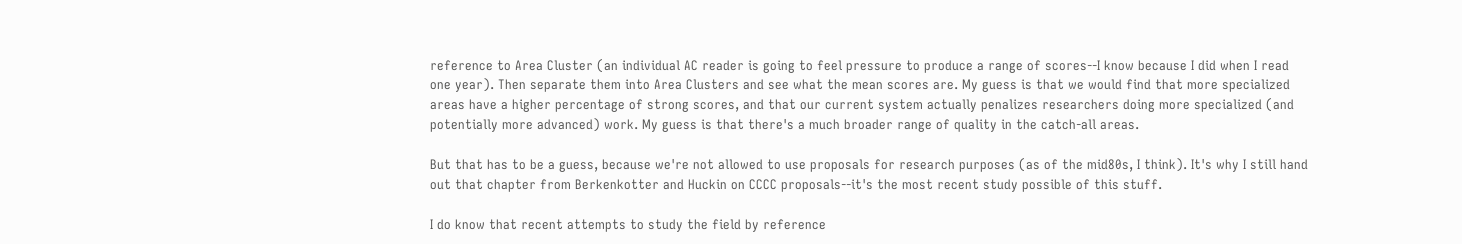reference to Area Cluster (an individual AC reader is going to feel pressure to produce a range of scores--I know because I did when I read one year). Then separate them into Area Clusters and see what the mean scores are. My guess is that we would find that more specialized areas have a higher percentage of strong scores, and that our current system actually penalizes researchers doing more specialized (and potentially more advanced) work. My guess is that there's a much broader range of quality in the catch-all areas.

But that has to be a guess, because we're not allowed to use proposals for research purposes (as of the mid80s, I think). It's why I still hand out that chapter from Berkenkotter and Huckin on CCCC proposals--it's the most recent study possible of this stuff.

I do know that recent attempts to study the field by reference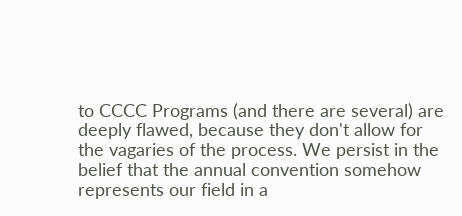to CCCC Programs (and there are several) are deeply flawed, because they don't allow for the vagaries of the process. We persist in the belief that the annual convention somehow represents our field in a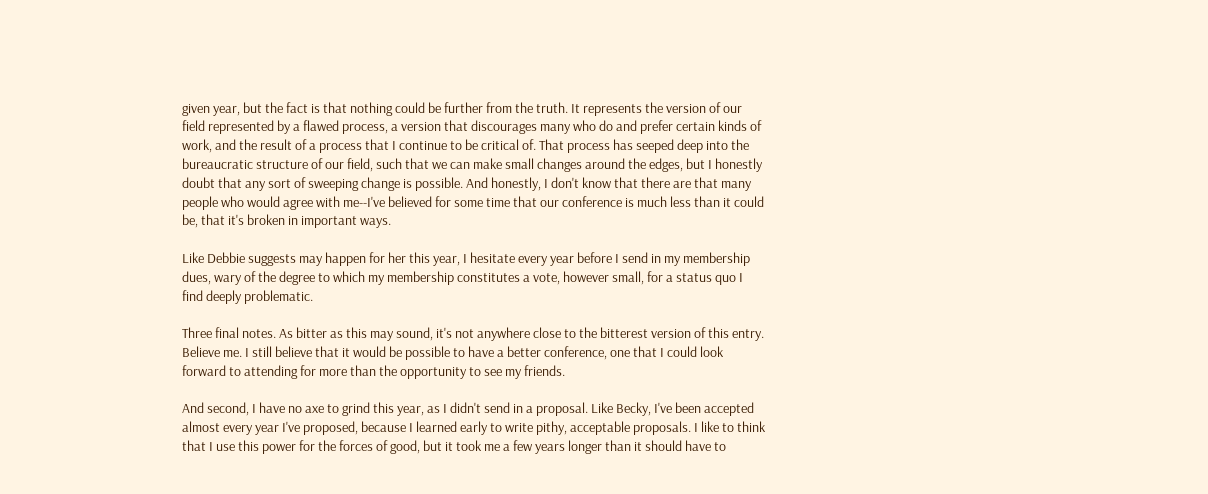given year, but the fact is that nothing could be further from the truth. It represents the version of our field represented by a flawed process, a version that discourages many who do and prefer certain kinds of work, and the result of a process that I continue to be critical of. That process has seeped deep into the bureaucratic structure of our field, such that we can make small changes around the edges, but I honestly doubt that any sort of sweeping change is possible. And honestly, I don't know that there are that many people who would agree with me--I've believed for some time that our conference is much less than it could be, that it's broken in important ways.

Like Debbie suggests may happen for her this year, I hesitate every year before I send in my membership dues, wary of the degree to which my membership constitutes a vote, however small, for a status quo I find deeply problematic.

Three final notes. As bitter as this may sound, it's not anywhere close to the bitterest version of this entry. Believe me. I still believe that it would be possible to have a better conference, one that I could look forward to attending for more than the opportunity to see my friends.

And second, I have no axe to grind this year, as I didn't send in a proposal. Like Becky, I've been accepted almost every year I've proposed, because I learned early to write pithy, acceptable proposals. I like to think that I use this power for the forces of good, but it took me a few years longer than it should have to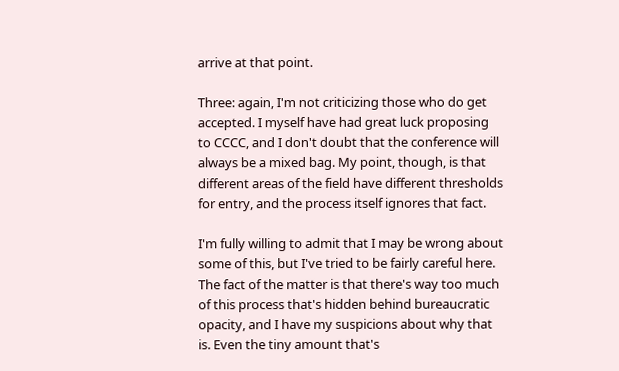arrive at that point.

Three: again, I'm not criticizing those who do get accepted. I myself have had great luck proposing to CCCC, and I don't doubt that the conference will always be a mixed bag. My point, though, is that different areas of the field have different thresholds for entry, and the process itself ignores that fact.

I'm fully willing to admit that I may be wrong about some of this, but I've tried to be fairly careful here. The fact of the matter is that there's way too much of this process that's hidden behind bureaucratic opacity, and I have my suspicions about why that is. Even the tiny amount that's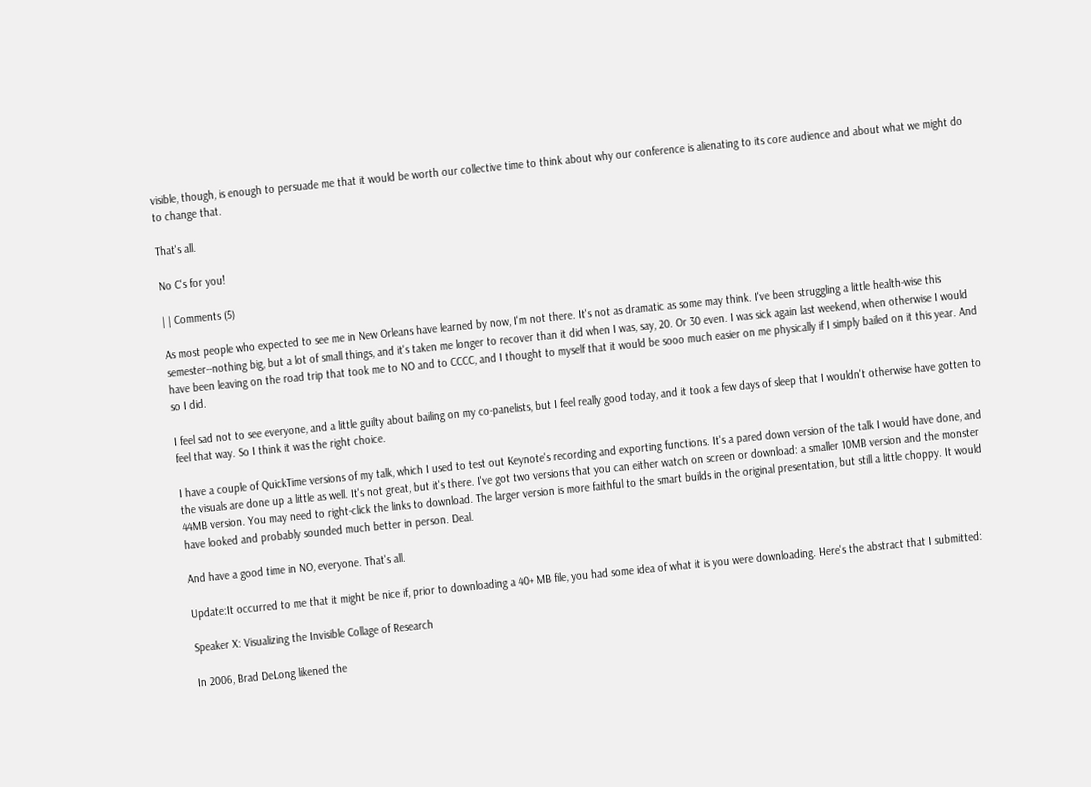visible, though, is enough to persuade me that it would be worth our collective time to think about why our conference is alienating to its core audience and about what we might do to change that.

That's all.

No C's for you!

| | Comments (5)

As most people who expected to see me in New Orleans have learned by now, I'm not there. It's not as dramatic as some may think. I've been struggling a little health-wise this semester--nothing big, but a lot of small things, and it's taken me longer to recover than it did when I was, say, 20. Or 30 even. I was sick again last weekend, when otherwise I would have been leaving on the road trip that took me to NO and to CCCC, and I thought to myself that it would be sooo much easier on me physically if I simply bailed on it this year. And so I did.

I feel sad not to see everyone, and a little guilty about bailing on my co-panelists, but I feel really good today, and it took a few days of sleep that I wouldn't otherwise have gotten to feel that way. So I think it was the right choice.

I have a couple of QuickTime versions of my talk, which I used to test out Keynote's recording and exporting functions. It's a pared down version of the talk I would have done, and the visuals are done up a little as well. It's not great, but it's there. I've got two versions that you can either watch on screen or download: a smaller 10MB version and the monster 44MB version. You may need to right-click the links to download. The larger version is more faithful to the smart builds in the original presentation, but still a little choppy. It would have looked and probably sounded much better in person. Deal.

And have a good time in NO, everyone. That's all.

Update:It occurred to me that it might be nice if, prior to downloading a 40+ MB file, you had some idea of what it is you were downloading. Here's the abstract that I submitted:

Speaker X: Visualizing the Invisible Collage of Research

In 2006, Brad DeLong likened the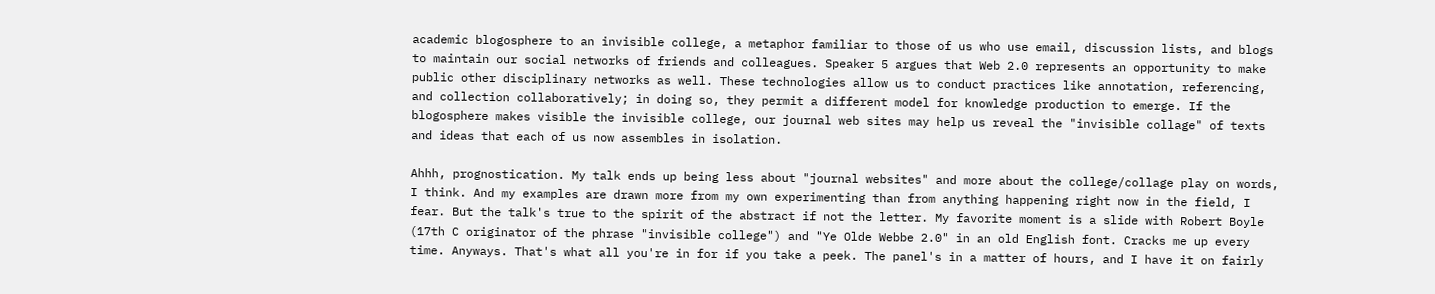academic blogosphere to an invisible college, a metaphor familiar to those of us who use email, discussion lists, and blogs to maintain our social networks of friends and colleagues. Speaker 5 argues that Web 2.0 represents an opportunity to make public other disciplinary networks as well. These technologies allow us to conduct practices like annotation, referencing, and collection collaboratively; in doing so, they permit a different model for knowledge production to emerge. If the blogosphere makes visible the invisible college, our journal web sites may help us reveal the "invisible collage" of texts and ideas that each of us now assembles in isolation.

Ahhh, prognostication. My talk ends up being less about "journal websites" and more about the college/collage play on words, I think. And my examples are drawn more from my own experimenting than from anything happening right now in the field, I fear. But the talk's true to the spirit of the abstract if not the letter. My favorite moment is a slide with Robert Boyle (17th C originator of the phrase "invisible college") and "Ye Olde Webbe 2.0" in an old English font. Cracks me up every time. Anyways. That's what all you're in for if you take a peek. The panel's in a matter of hours, and I have it on fairly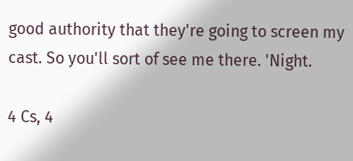good authority that they're going to screen my cast. So you'll sort of see me there. 'Night.

4 Cs, 4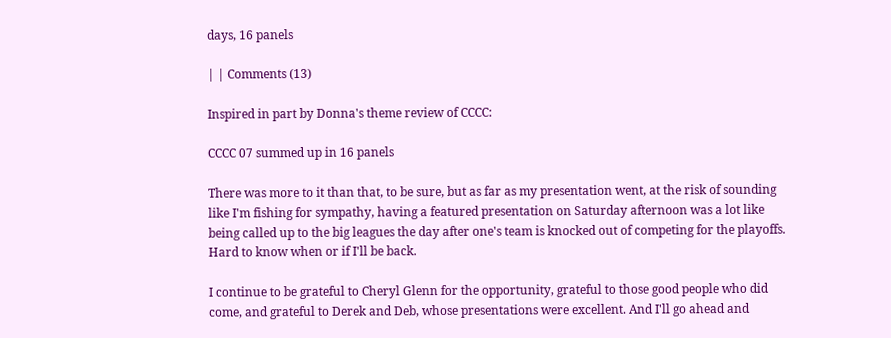days, 16 panels

| | Comments (13)

Inspired in part by Donna's theme review of CCCC:

CCCC 07 summed up in 16 panels

There was more to it than that, to be sure, but as far as my presentation went, at the risk of sounding like I'm fishing for sympathy, having a featured presentation on Saturday afternoon was a lot like being called up to the big leagues the day after one's team is knocked out of competing for the playoffs. Hard to know when or if I'll be back.

I continue to be grateful to Cheryl Glenn for the opportunity, grateful to those good people who did come, and grateful to Derek and Deb, whose presentations were excellent. And I'll go ahead and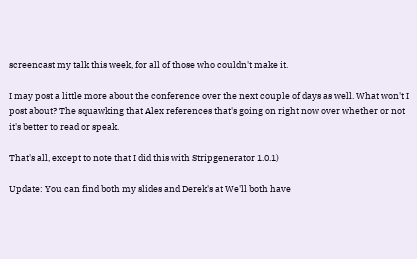screencast my talk this week, for all of those who couldn't make it.

I may post a little more about the conference over the next couple of days as well. What won't I post about? The squawking that Alex references that's going on right now over whether or not it's better to read or speak.

That's all, except to note that I did this with Stripgenerator 1.0.1)

Update: You can find both my slides and Derek's at We'll both have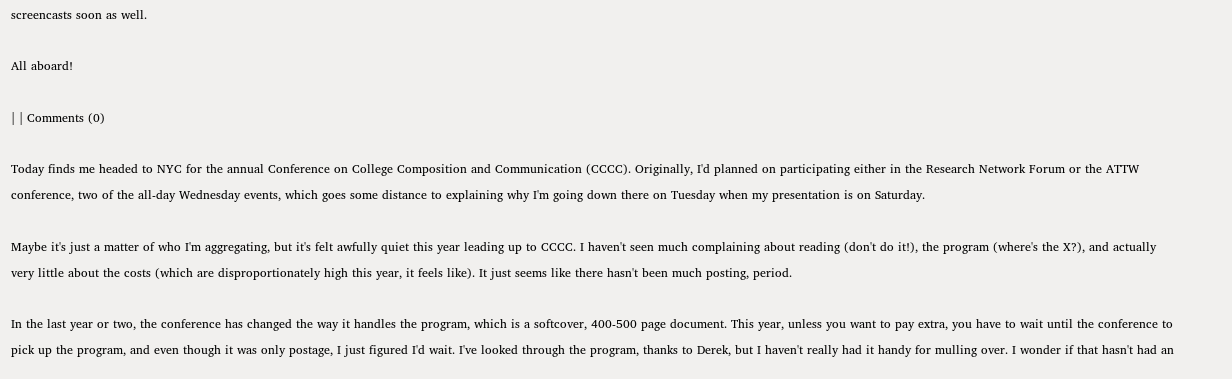screencasts soon as well.

All aboard!

| | Comments (0)

Today finds me headed to NYC for the annual Conference on College Composition and Communication (CCCC). Originally, I'd planned on participating either in the Research Network Forum or the ATTW conference, two of the all-day Wednesday events, which goes some distance to explaining why I'm going down there on Tuesday when my presentation is on Saturday.

Maybe it's just a matter of who I'm aggregating, but it's felt awfully quiet this year leading up to CCCC. I haven't seen much complaining about reading (don't do it!), the program (where's the X?), and actually very little about the costs (which are disproportionately high this year, it feels like). It just seems like there hasn't been much posting, period.

In the last year or two, the conference has changed the way it handles the program, which is a softcover, 400-500 page document. This year, unless you want to pay extra, you have to wait until the conference to pick up the program, and even though it was only postage, I just figured I'd wait. I've looked through the program, thanks to Derek, but I haven't really had it handy for mulling over. I wonder if that hasn't had an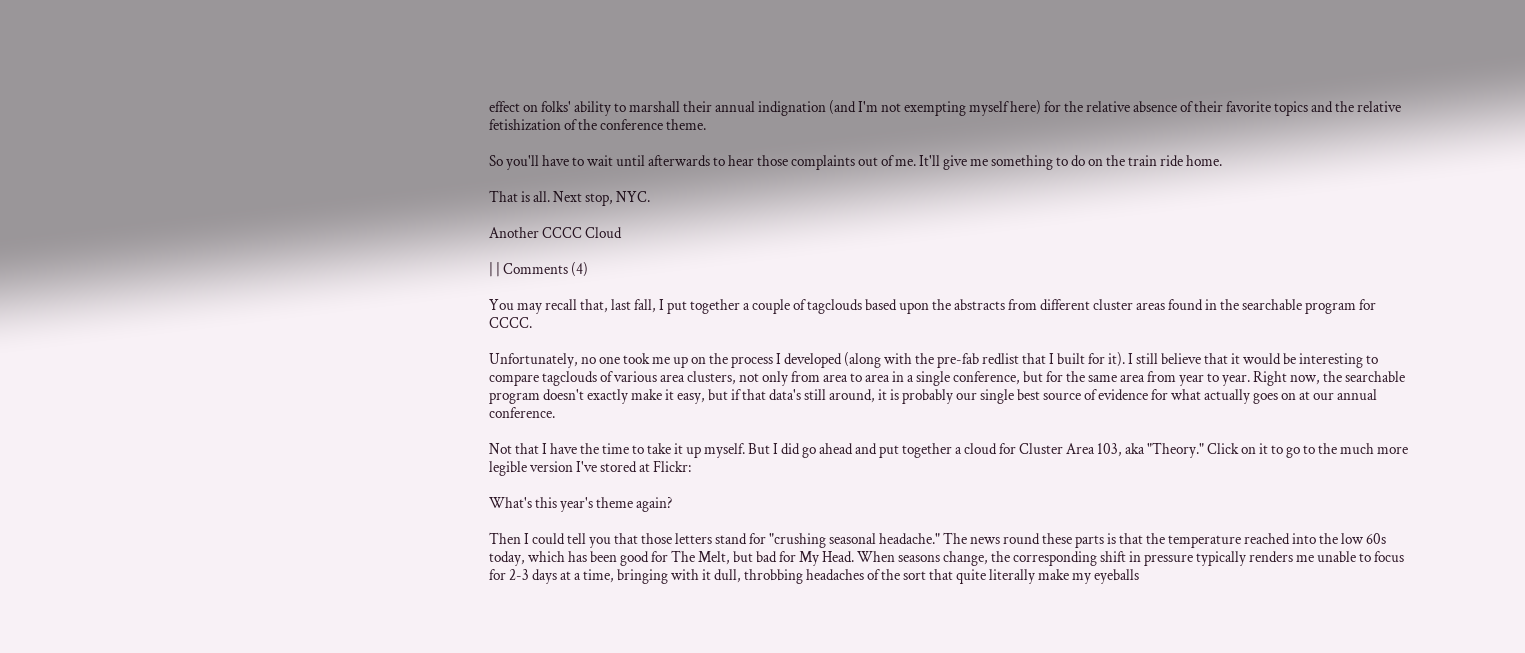effect on folks' ability to marshall their annual indignation (and I'm not exempting myself here) for the relative absence of their favorite topics and the relative fetishization of the conference theme.

So you'll have to wait until afterwards to hear those complaints out of me. It'll give me something to do on the train ride home.

That is all. Next stop, NYC.

Another CCCC Cloud

| | Comments (4)

You may recall that, last fall, I put together a couple of tagclouds based upon the abstracts from different cluster areas found in the searchable program for CCCC.

Unfortunately, no one took me up on the process I developed (along with the pre-fab redlist that I built for it). I still believe that it would be interesting to compare tagclouds of various area clusters, not only from area to area in a single conference, but for the same area from year to year. Right now, the searchable program doesn't exactly make it easy, but if that data's still around, it is probably our single best source of evidence for what actually goes on at our annual conference.

Not that I have the time to take it up myself. But I did go ahead and put together a cloud for Cluster Area 103, aka "Theory." Click on it to go to the much more legible version I've stored at Flickr:

What's this year's theme again?

Then I could tell you that those letters stand for "crushing seasonal headache." The news round these parts is that the temperature reached into the low 60s today, which has been good for The Melt, but bad for My Head. When seasons change, the corresponding shift in pressure typically renders me unable to focus for 2-3 days at a time, bringing with it dull, throbbing headaches of the sort that quite literally make my eyeballs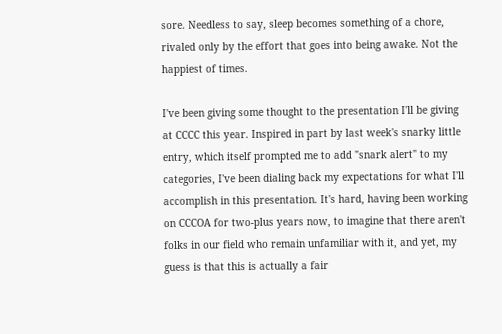sore. Needless to say, sleep becomes something of a chore, rivaled only by the effort that goes into being awake. Not the happiest of times.

I've been giving some thought to the presentation I'll be giving at CCCC this year. Inspired in part by last week's snarky little entry, which itself prompted me to add "snark alert" to my categories, I've been dialing back my expectations for what I'll accomplish in this presentation. It's hard, having been working on CCCOA for two-plus years now, to imagine that there aren't folks in our field who remain unfamiliar with it, and yet, my guess is that this is actually a fair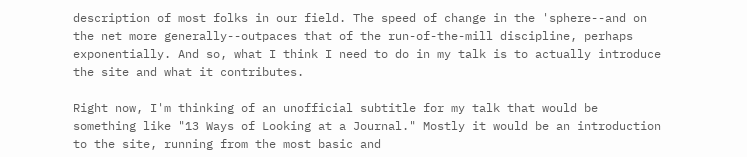description of most folks in our field. The speed of change in the 'sphere--and on the net more generally--outpaces that of the run-of-the-mill discipline, perhaps exponentially. And so, what I think I need to do in my talk is to actually introduce the site and what it contributes.

Right now, I'm thinking of an unofficial subtitle for my talk that would be something like "13 Ways of Looking at a Journal." Mostly it would be an introduction to the site, running from the most basic and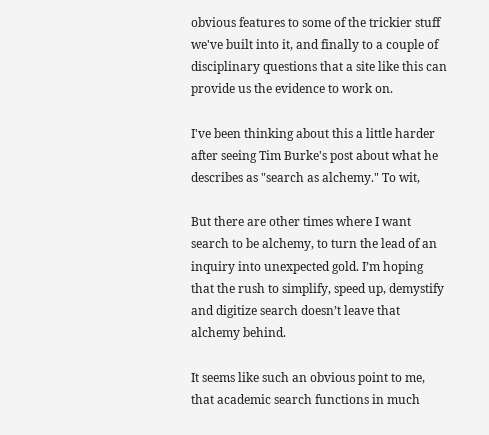obvious features to some of the trickier stuff we've built into it, and finally to a couple of disciplinary questions that a site like this can provide us the evidence to work on.

I've been thinking about this a little harder after seeing Tim Burke's post about what he describes as "search as alchemy." To wit,

But there are other times where I want search to be alchemy, to turn the lead of an inquiry into unexpected gold. I’m hoping that the rush to simplify, speed up, demystify and digitize search doesn’t leave that alchemy behind.

It seems like such an obvious point to me, that academic search functions in much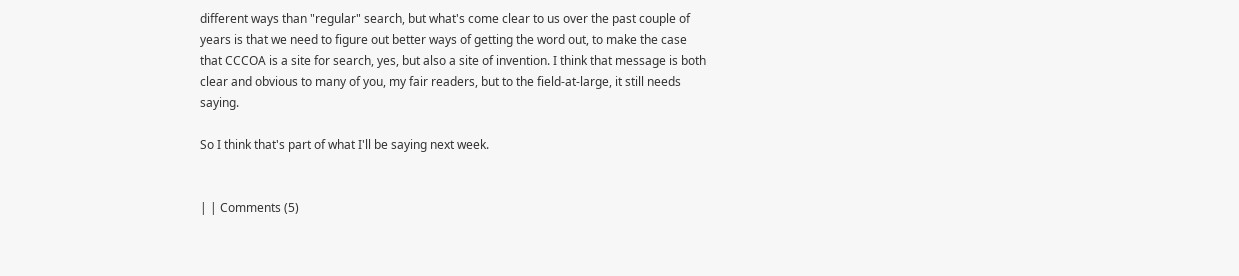different ways than "regular" search, but what's come clear to us over the past couple of years is that we need to figure out better ways of getting the word out, to make the case that CCCOA is a site for search, yes, but also a site of invention. I think that message is both clear and obvious to many of you, my fair readers, but to the field-at-large, it still needs saying.

So I think that's part of what I'll be saying next week.


| | Comments (5)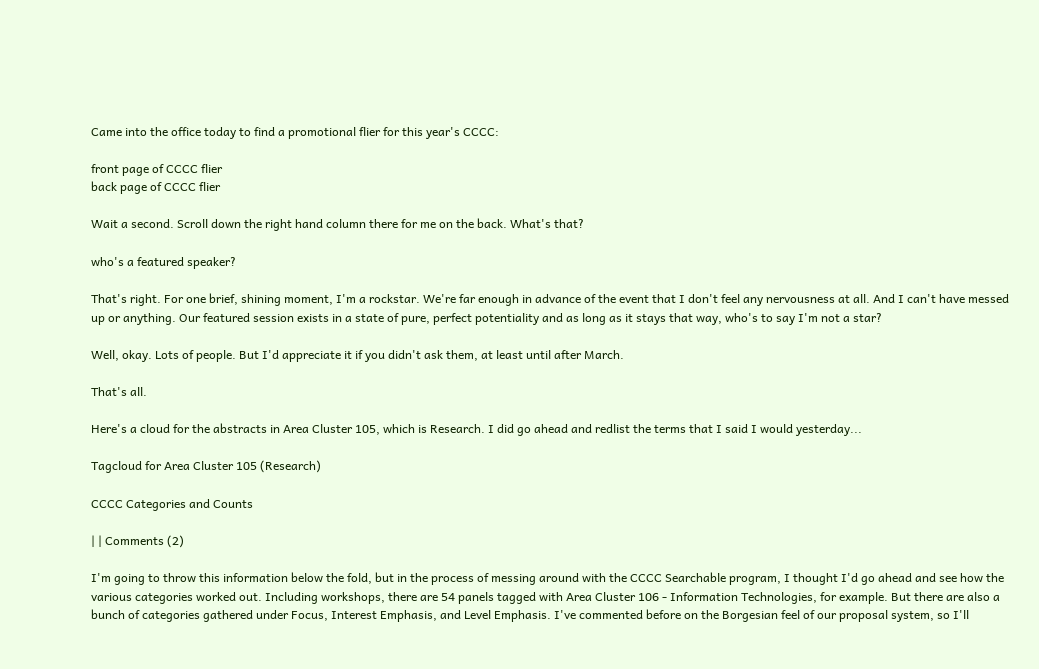Came into the office today to find a promotional flier for this year's CCCC:

front page of CCCC flier
back page of CCCC flier

Wait a second. Scroll down the right hand column there for me on the back. What's that?

who's a featured speaker?

That's right. For one brief, shining moment, I'm a rockstar. We're far enough in advance of the event that I don't feel any nervousness at all. And I can't have messed up or anything. Our featured session exists in a state of pure, perfect potentiality and as long as it stays that way, who's to say I'm not a star?

Well, okay. Lots of people. But I'd appreciate it if you didn't ask them, at least until after March.

That's all.

Here's a cloud for the abstracts in Area Cluster 105, which is Research. I did go ahead and redlist the terms that I said I would yesterday...

Tagcloud for Area Cluster 105 (Research)

CCCC Categories and Counts

| | Comments (2)

I'm going to throw this information below the fold, but in the process of messing around with the CCCC Searchable program, I thought I'd go ahead and see how the various categories worked out. Including workshops, there are 54 panels tagged with Area Cluster 106 - Information Technologies, for example. But there are also a bunch of categories gathered under Focus, Interest Emphasis, and Level Emphasis. I've commented before on the Borgesian feel of our proposal system, so I'll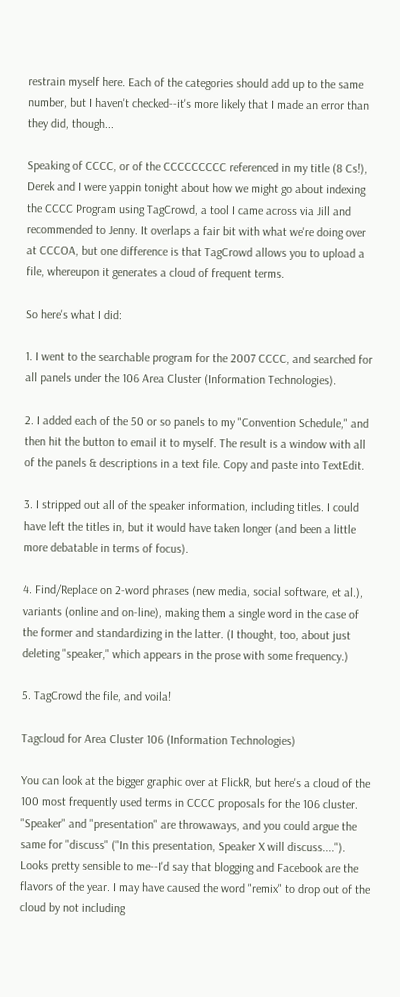restrain myself here. Each of the categories should add up to the same number, but I haven't checked--it's more likely that I made an error than they did, though...

Speaking of CCCC, or of the CCCCCCCCC referenced in my title (8 Cs!), Derek and I were yappin tonight about how we might go about indexing the CCCC Program using TagCrowd, a tool I came across via Jill and recommended to Jenny. It overlaps a fair bit with what we're doing over at CCCOA, but one difference is that TagCrowd allows you to upload a file, whereupon it generates a cloud of frequent terms.

So here's what I did:

1. I went to the searchable program for the 2007 CCCC, and searched for all panels under the 106 Area Cluster (Information Technologies).

2. I added each of the 50 or so panels to my "Convention Schedule," and then hit the button to email it to myself. The result is a window with all of the panels & descriptions in a text file. Copy and paste into TextEdit.

3. I stripped out all of the speaker information, including titles. I could have left the titles in, but it would have taken longer (and been a little more debatable in terms of focus).

4. Find/Replace on 2-word phrases (new media, social software, et al.), variants (online and on-line), making them a single word in the case of the former and standardizing in the latter. (I thought, too, about just deleting "speaker," which appears in the prose with some frequency.)

5. TagCrowd the file, and voila!

Tagcloud for Area Cluster 106 (Information Technologies)

You can look at the bigger graphic over at FlickR, but here's a cloud of the 100 most frequently used terms in CCCC proposals for the 106 cluster. "Speaker" and "presentation" are throwaways, and you could argue the same for "discuss" ("In this presentation, Speaker X will discuss...."). Looks pretty sensible to me--I'd say that blogging and Facebook are the flavors of the year. I may have caused the word "remix" to drop out of the cloud by not including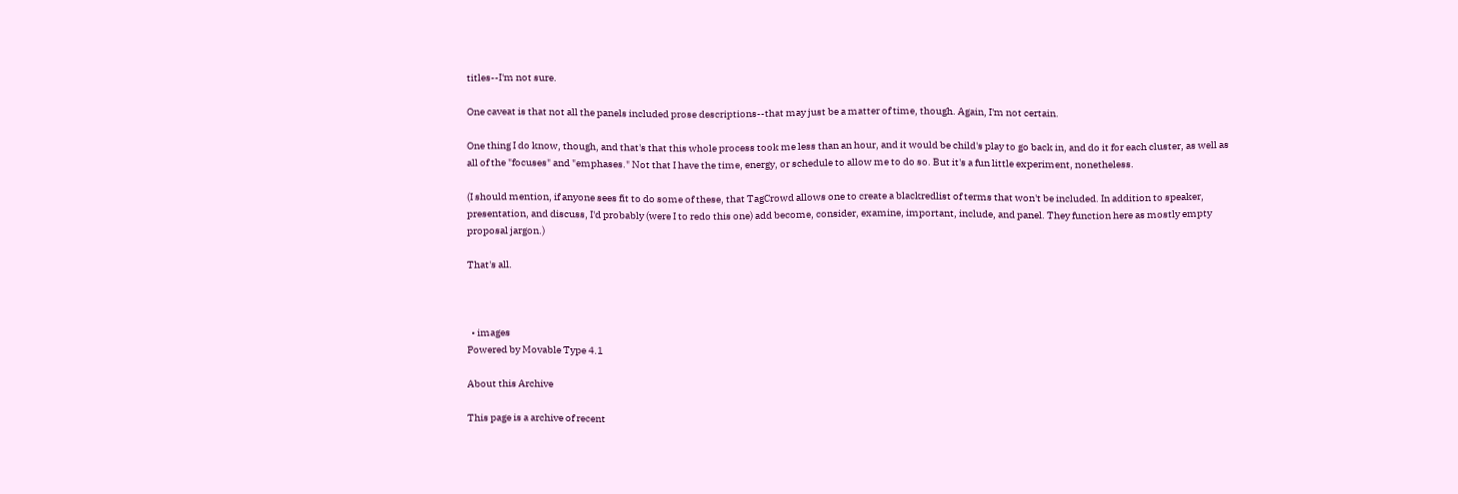titles--I'm not sure.

One caveat is that not all the panels included prose descriptions--that may just be a matter of time, though. Again, I'm not certain.

One thing I do know, though, and that's that this whole process took me less than an hour, and it would be child's play to go back in, and do it for each cluster, as well as all of the "focuses" and "emphases." Not that I have the time, energy, or schedule to allow me to do so. But it's a fun little experiment, nonetheless.

(I should mention, if anyone sees fit to do some of these, that TagCrowd allows one to create a blackredlist of terms that won't be included. In addition to speaker, presentation, and discuss, I'd probably (were I to redo this one) add become, consider, examine, important, include, and panel. They function here as mostly empty proposal jargon.)

That's all.



  • images
Powered by Movable Type 4.1

About this Archive

This page is a archive of recent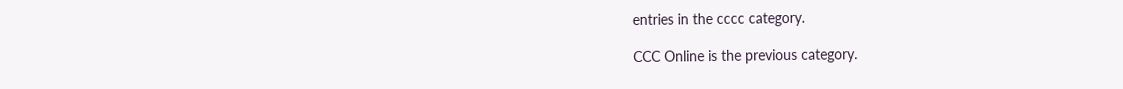entries in the cccc category.

CCC Online is the previous category.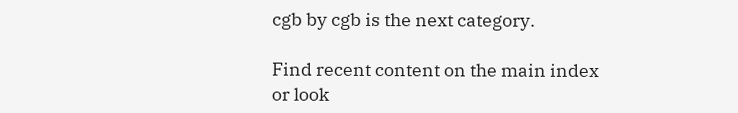cgb by cgb is the next category.

Find recent content on the main index or look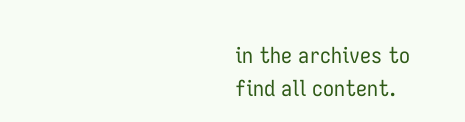in the archives to find all content.